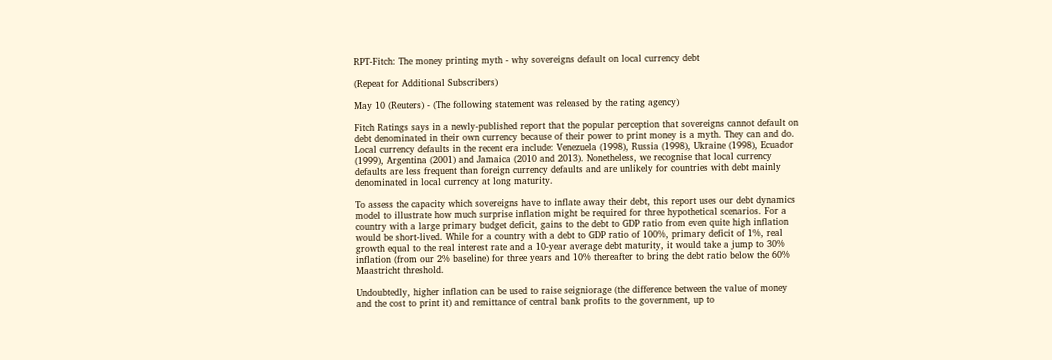RPT-Fitch: The money printing myth - why sovereigns default on local currency debt

(Repeat for Additional Subscribers)

May 10 (Reuters) - (The following statement was released by the rating agency)

Fitch Ratings says in a newly-published report that the popular perception that sovereigns cannot default on debt denominated in their own currency because of their power to print money is a myth. They can and do. Local currency defaults in the recent era include: Venezuela (1998), Russia (1998), Ukraine (1998), Ecuador (1999), Argentina (2001) and Jamaica (2010 and 2013). Nonetheless, we recognise that local currency defaults are less frequent than foreign currency defaults and are unlikely for countries with debt mainly denominated in local currency at long maturity.

To assess the capacity which sovereigns have to inflate away their debt, this report uses our debt dynamics model to illustrate how much surprise inflation might be required for three hypothetical scenarios. For a country with a large primary budget deficit, gains to the debt to GDP ratio from even quite high inflation would be short-lived. While for a country with a debt to GDP ratio of 100%, primary deficit of 1%, real growth equal to the real interest rate and a 10-year average debt maturity, it would take a jump to 30% inflation (from our 2% baseline) for three years and 10% thereafter to bring the debt ratio below the 60% Maastricht threshold.

Undoubtedly, higher inflation can be used to raise seigniorage (the difference between the value of money and the cost to print it) and remittance of central bank profits to the government, up to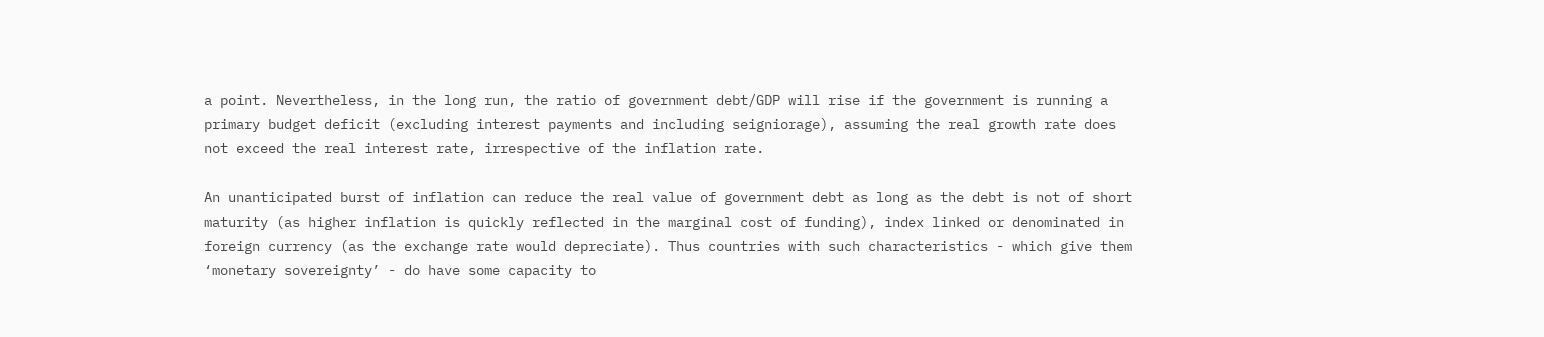a point. Nevertheless, in the long run, the ratio of government debt/GDP will rise if the government is running a primary budget deficit (excluding interest payments and including seigniorage), assuming the real growth rate does not exceed the real interest rate, irrespective of the inflation rate.

An unanticipated burst of inflation can reduce the real value of government debt as long as the debt is not of short maturity (as higher inflation is quickly reflected in the marginal cost of funding), index linked or denominated in foreign currency (as the exchange rate would depreciate). Thus countries with such characteristics - which give them ‘monetary sovereignty’ - do have some capacity to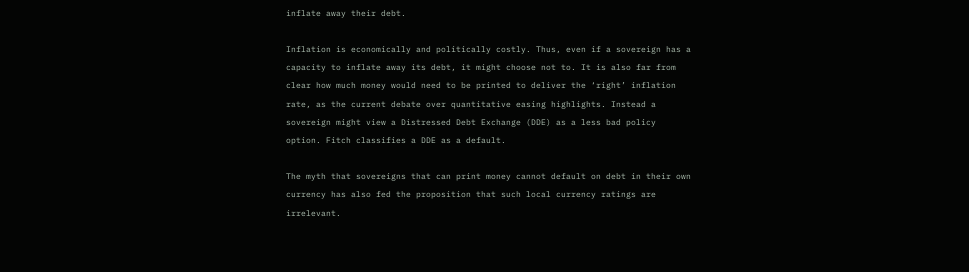inflate away their debt.

Inflation is economically and politically costly. Thus, even if a sovereign has a capacity to inflate away its debt, it might choose not to. It is also far from clear how much money would need to be printed to deliver the ‘right’ inflation rate, as the current debate over quantitative easing highlights. Instead a sovereign might view a Distressed Debt Exchange (DDE) as a less bad policy option. Fitch classifies a DDE as a default.

The myth that sovereigns that can print money cannot default on debt in their own currency has also fed the proposition that such local currency ratings are irrelevant.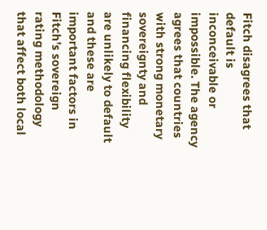Fitch disagrees that default is inconceivable or impossible. The agency agrees that countries with strong monetary sovereignty and financing flexibility are unlikely to default and these are important factors in Fitch’s sovereign rating methodology that affect both local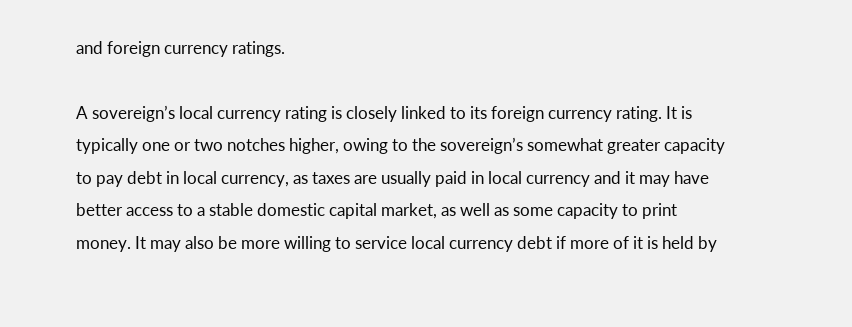and foreign currency ratings.

A sovereign’s local currency rating is closely linked to its foreign currency rating. It is typically one or two notches higher, owing to the sovereign’s somewhat greater capacity to pay debt in local currency, as taxes are usually paid in local currency and it may have better access to a stable domestic capital market, as well as some capacity to print money. It may also be more willing to service local currency debt if more of it is held by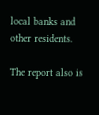local banks and other residents.

The report also is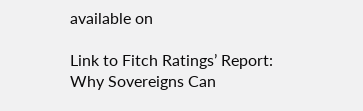available on

Link to Fitch Ratings’ Report: Why Sovereigns Can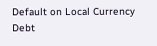Default on Local Currency Debt